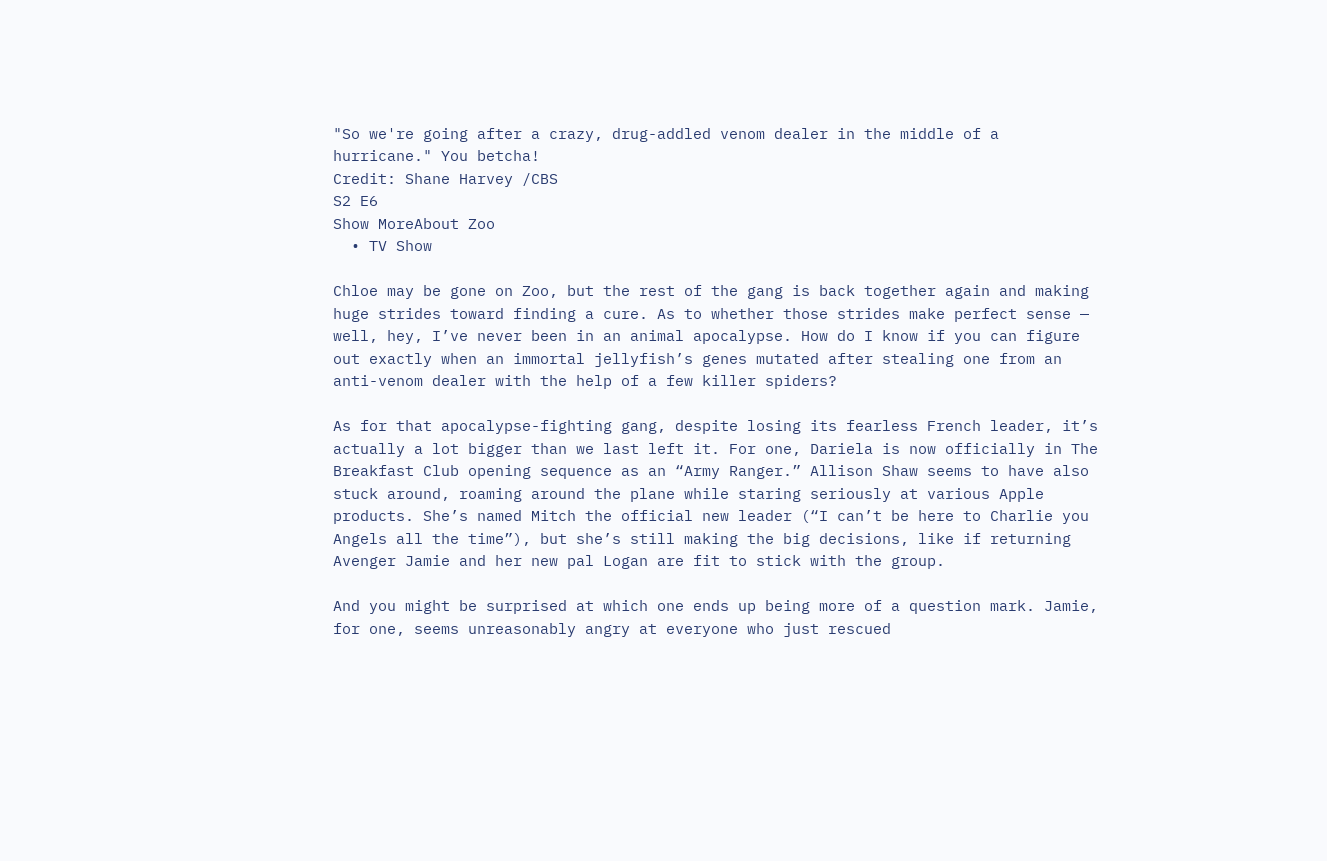"So we're going after a crazy, drug-addled venom dealer in the middle of a hurricane." You betcha!
Credit: Shane Harvey /CBS
S2 E6
Show MoreAbout Zoo
  • TV Show

Chloe may be gone on Zoo, but the rest of the gang is back together again and making huge strides toward finding a cure. As to whether those strides make perfect sense — well, hey, I’ve never been in an animal apocalypse. How do I know if you can figure out exactly when an immortal jellyfish’s genes mutated after stealing one from an anti-venom dealer with the help of a few killer spiders?

As for that apocalypse-fighting gang, despite losing its fearless French leader, it’s actually a lot bigger than we last left it. For one, Dariela is now officially in The Breakfast Club opening sequence as an “Army Ranger.” Allison Shaw seems to have also stuck around, roaming around the plane while staring seriously at various Apple products. She’s named Mitch the official new leader (“I can’t be here to Charlie you Angels all the time”), but she’s still making the big decisions, like if returning Avenger Jamie and her new pal Logan are fit to stick with the group.

And you might be surprised at which one ends up being more of a question mark. Jamie, for one, seems unreasonably angry at everyone who just rescued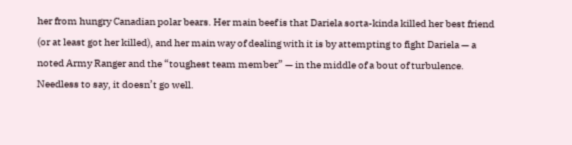her from hungry Canadian polar bears. Her main beef is that Dariela sorta-kinda killed her best friend (or at least got her killed), and her main way of dealing with it is by attempting to fight Dariela — a noted Army Ranger and the “toughest team member” — in the middle of a bout of turbulence. Needless to say, it doesn’t go well.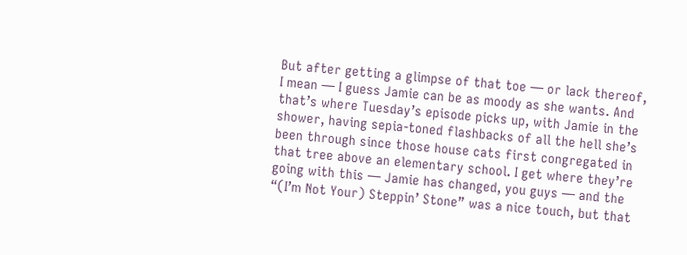But after getting a glimpse of that toe — or lack thereof, I mean — I guess Jamie can be as moody as she wants. And that’s where Tuesday’s episode picks up, with Jamie in the shower, having sepia-toned flashbacks of all the hell she’s been through since those house cats first congregated in that tree above an elementary school. I get where they’re going with this — Jamie has changed, you guys — and the “(I’m Not Your) Steppin’ Stone” was a nice touch, but that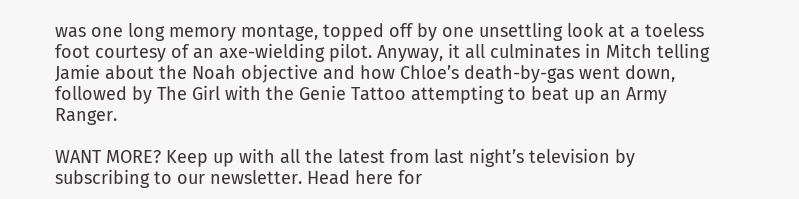was one long memory montage, topped off by one unsettling look at a toeless foot courtesy of an axe-wielding pilot. Anyway, it all culminates in Mitch telling Jamie about the Noah objective and how Chloe’s death-by-gas went down, followed by The Girl with the Genie Tattoo attempting to beat up an Army Ranger.

WANT MORE? Keep up with all the latest from last night’s television by subscribing to our newsletter. Head here for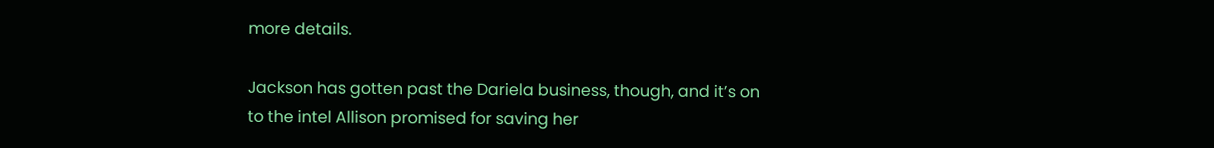more details.

Jackson has gotten past the Dariela business, though, and it’s on to the intel Allison promised for saving her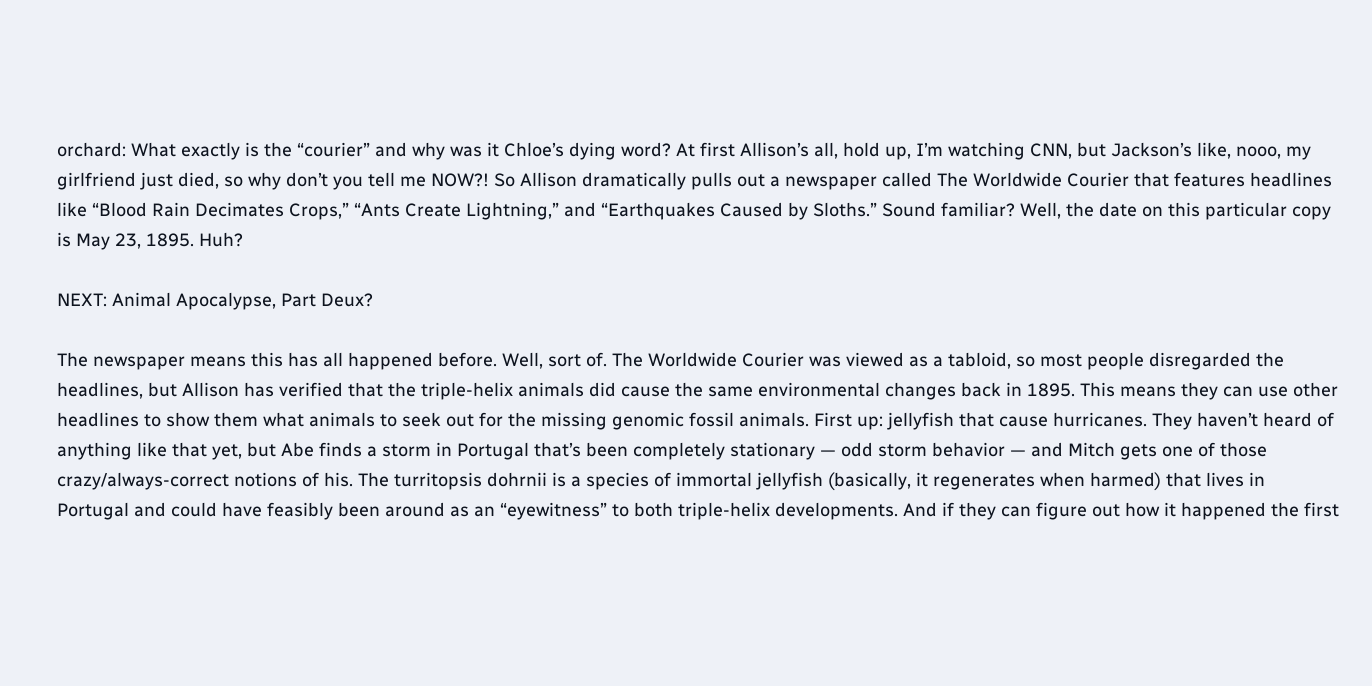orchard: What exactly is the “courier” and why was it Chloe’s dying word? At first Allison’s all, hold up, I’m watching CNN, but Jackson’s like, nooo, my girlfriend just died, so why don’t you tell me NOW?! So Allison dramatically pulls out a newspaper called The Worldwide Courier that features headlines like “Blood Rain Decimates Crops,” “Ants Create Lightning,” and “Earthquakes Caused by Sloths.” Sound familiar? Well, the date on this particular copy is May 23, 1895. Huh?

NEXT: Animal Apocalypse, Part Deux?

The newspaper means this has all happened before. Well, sort of. The Worldwide Courier was viewed as a tabloid, so most people disregarded the headlines, but Allison has verified that the triple-helix animals did cause the same environmental changes back in 1895. This means they can use other headlines to show them what animals to seek out for the missing genomic fossil animals. First up: jellyfish that cause hurricanes. They haven’t heard of anything like that yet, but Abe finds a storm in Portugal that’s been completely stationary — odd storm behavior — and Mitch gets one of those crazy/always-correct notions of his. The turritopsis dohrnii is a species of immortal jellyfish (basically, it regenerates when harmed) that lives in Portugal and could have feasibly been around as an “eyewitness” to both triple-helix developments. And if they can figure out how it happened the first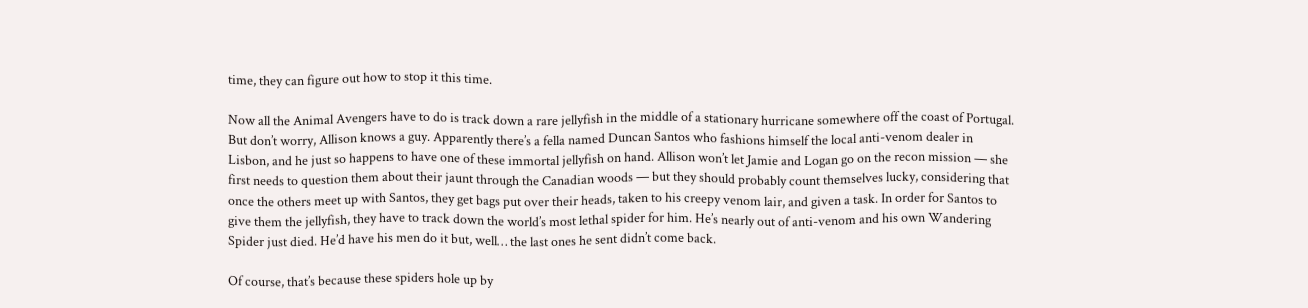time, they can figure out how to stop it this time.

Now all the Animal Avengers have to do is track down a rare jellyfish in the middle of a stationary hurricane somewhere off the coast of Portugal. But don’t worry, Allison knows a guy. Apparently there’s a fella named Duncan Santos who fashions himself the local anti-venom dealer in Lisbon, and he just so happens to have one of these immortal jellyfish on hand. Allison won’t let Jamie and Logan go on the recon mission — she first needs to question them about their jaunt through the Canadian woods — but they should probably count themselves lucky, considering that once the others meet up with Santos, they get bags put over their heads, taken to his creepy venom lair, and given a task. In order for Santos to give them the jellyfish, they have to track down the world’s most lethal spider for him. He’s nearly out of anti-venom and his own Wandering Spider just died. He’d have his men do it but, well… the last ones he sent didn’t come back.

Of course, that’s because these spiders hole up by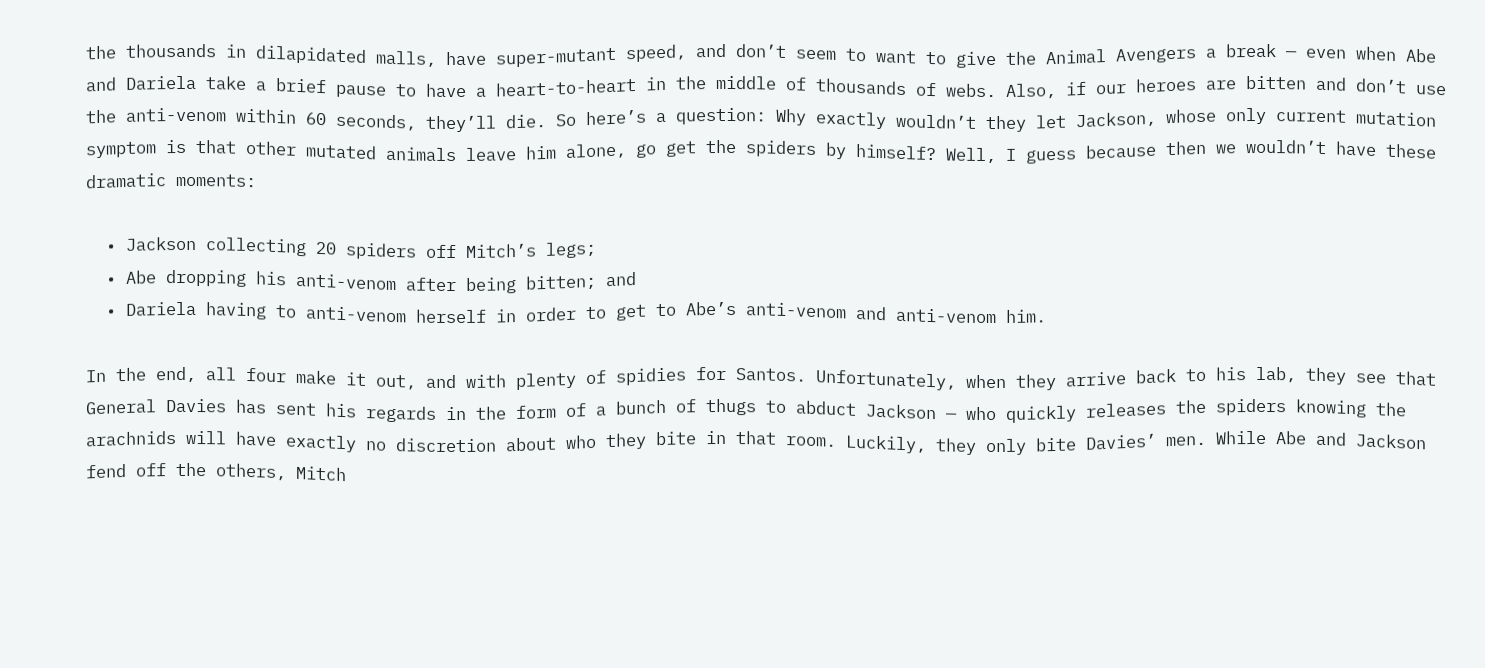the thousands in dilapidated malls, have super-mutant speed, and don’t seem to want to give the Animal Avengers a break — even when Abe and Dariela take a brief pause to have a heart-to-heart in the middle of thousands of webs. Also, if our heroes are bitten and don’t use the anti-venom within 60 seconds, they’ll die. So here’s a question: Why exactly wouldn’t they let Jackson, whose only current mutation symptom is that other mutated animals leave him alone, go get the spiders by himself? Well, I guess because then we wouldn’t have these dramatic moments:

  • Jackson collecting 20 spiders off Mitch’s legs;
  • Abe dropping his anti-venom after being bitten; and
  • Dariela having to anti-venom herself in order to get to Abe’s anti-venom and anti-venom him.

In the end, all four make it out, and with plenty of spidies for Santos. Unfortunately, when they arrive back to his lab, they see that General Davies has sent his regards in the form of a bunch of thugs to abduct Jackson — who quickly releases the spiders knowing the arachnids will have exactly no discretion about who they bite in that room. Luckily, they only bite Davies’ men. While Abe and Jackson fend off the others, Mitch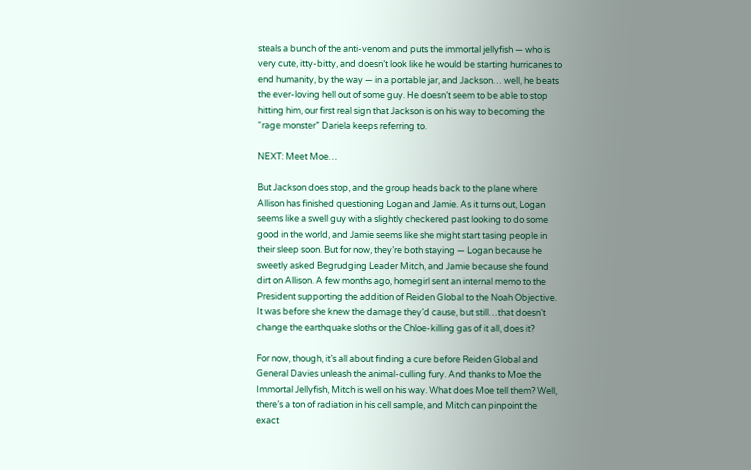steals a bunch of the anti-venom and puts the immortal jellyfish — who is very cute, itty-bitty, and doesn’t look like he would be starting hurricanes to end humanity, by the way — in a portable jar, and Jackson… well, he beats the ever-loving hell out of some guy. He doesn’t seem to be able to stop hitting him, our first real sign that Jackson is on his way to becoming the “rage monster” Dariela keeps referring to.

NEXT: Meet Moe…

But Jackson does stop, and the group heads back to the plane where Allison has finished questioning Logan and Jamie. As it turns out, Logan seems like a swell guy with a slightly checkered past looking to do some good in the world, and Jamie seems like she might start tasing people in their sleep soon. But for now, they’re both staying — Logan because he sweetly asked Begrudging Leader Mitch, and Jamie because she found dirt on Allison. A few months ago, homegirl sent an internal memo to the President supporting the addition of Reiden Global to the Noah Objective. It was before she knew the damage they’d cause, but still…that doesn’t change the earthquake sloths or the Chloe-killing gas of it all, does it?

For now, though, it’s all about finding a cure before Reiden Global and General Davies unleash the animal-culling fury. And thanks to Moe the Immortal Jellyfish, Mitch is well on his way. What does Moe tell them? Well, there’s a ton of radiation in his cell sample, and Mitch can pinpoint the exact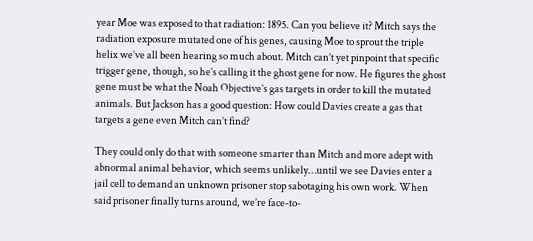year Moe was exposed to that radiation: 1895. Can you believe it? Mitch says the radiation exposure mutated one of his genes, causing Moe to sprout the triple helix we’ve all been hearing so much about. Mitch can’t yet pinpoint that specific trigger gene, though, so he’s calling it the ghost gene for now. He figures the ghost gene must be what the Noah Objective’s gas targets in order to kill the mutated animals. But Jackson has a good question: How could Davies create a gas that targets a gene even Mitch can’t find?

They could only do that with someone smarter than Mitch and more adept with abnormal animal behavior, which seems unlikely…until we see Davies enter a jail cell to demand an unknown prisoner stop sabotaging his own work. When said prisoner finally turns around, we’re face-to-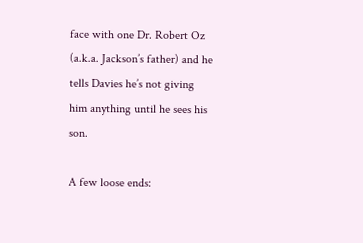face with one Dr. Robert Oz (a.k.a. Jackson’s father) and he tells Davies he’s not giving him anything until he sees his son.

A few loose ends: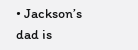• Jackson’s dad is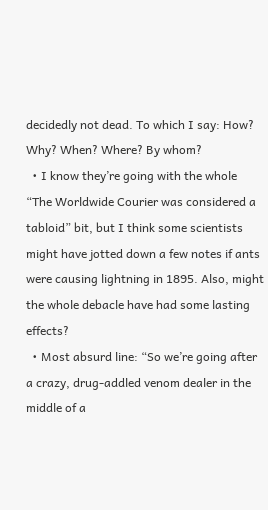decidedly not dead. To which I say: How? Why? When? Where? By whom?
  • I know they’re going with the whole “The Worldwide Courier was considered a tabloid” bit, but I think some scientists might have jotted down a few notes if ants were causing lightning in 1895. Also, might the whole debacle have had some lasting effects?
  • Most absurd line: “So we’re going after a crazy, drug-addled venom dealer in the middle of a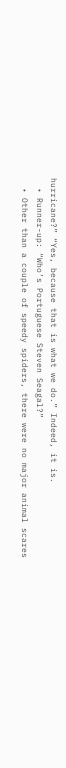hurricane?” “Yes, because that is what we do.” Indeed, it is.
  • Runner-up: “Who’s Portuguese Steven Seagal?”
  • Other than a couple of speedy spiders, there were no major animal scares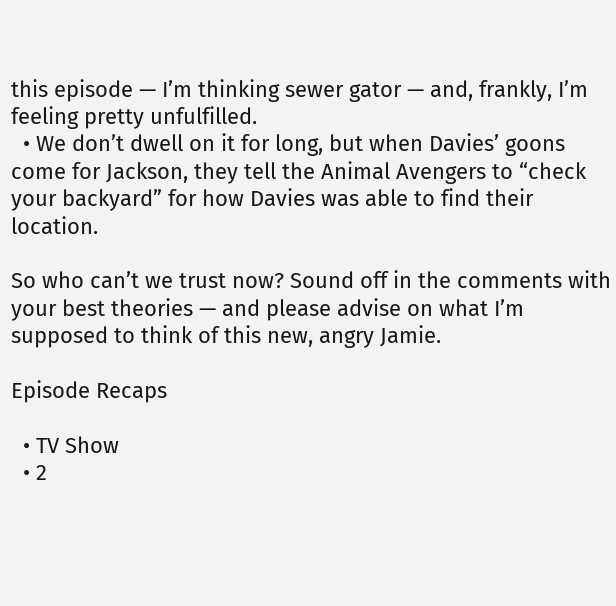this episode — I’m thinking sewer gator — and, frankly, I’m feeling pretty unfulfilled.
  • We don’t dwell on it for long, but when Davies’ goons come for Jackson, they tell the Animal Avengers to “check your backyard” for how Davies was able to find their location.

So who can’t we trust now? Sound off in the comments with your best theories — and please advise on what I’m supposed to think of this new, angry Jamie.

Episode Recaps

  • TV Show
  • 2